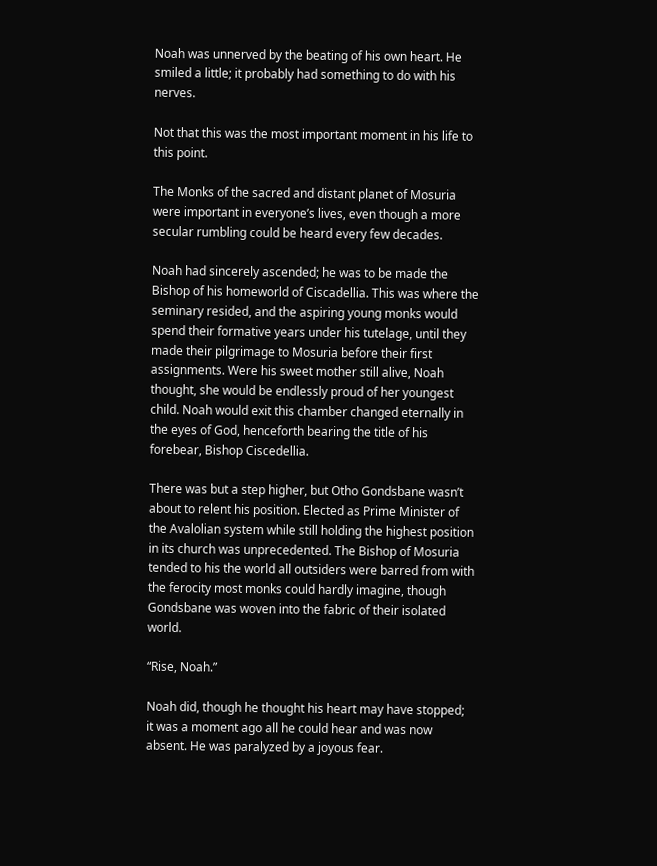Noah was unnerved by the beating of his own heart. He smiled a little; it probably had something to do with his nerves.

Not that this was the most important moment in his life to this point.

The Monks of the sacred and distant planet of Mosuria were important in everyone’s lives, even though a more secular rumbling could be heard every few decades.

Noah had sincerely ascended; he was to be made the Bishop of his homeworld of Ciscadellia. This was where the seminary resided, and the aspiring young monks would spend their formative years under his tutelage, until they made their pilgrimage to Mosuria before their first assignments. Were his sweet mother still alive, Noah thought, she would be endlessly proud of her youngest child. Noah would exit this chamber changed eternally in the eyes of God, henceforth bearing the title of his forebear, Bishop Ciscedellia.

There was but a step higher, but Otho Gondsbane wasn’t about to relent his position. Elected as Prime Minister of the Avalolian system while still holding the highest position in its church was unprecedented. The Bishop of Mosuria tended to his the world all outsiders were barred from with the ferocity most monks could hardly imagine, though Gondsbane was woven into the fabric of their isolated world.

“Rise, Noah.”

Noah did, though he thought his heart may have stopped; it was a moment ago all he could hear and was now absent. He was paralyzed by a joyous fear.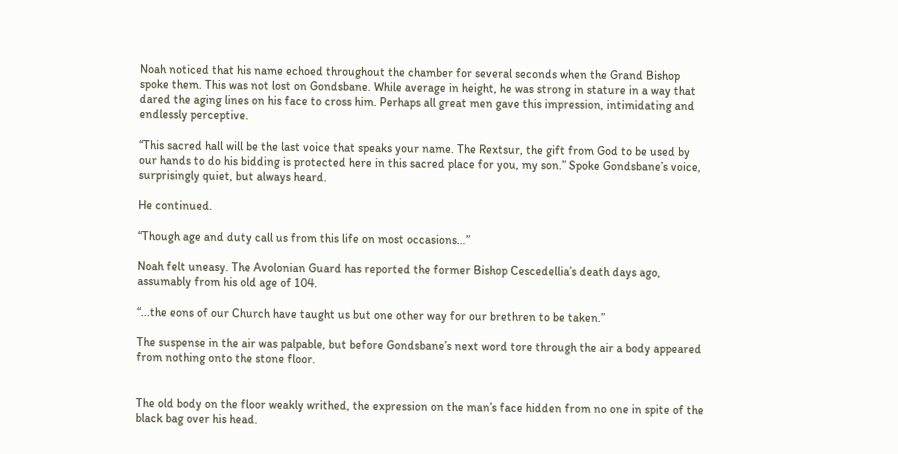Noah noticed that his name echoed throughout the chamber for several seconds when the Grand Bishop spoke them. This was not lost on Gondsbane. While average in height, he was strong in stature in a way that dared the aging lines on his face to cross him. Perhaps all great men gave this impression, intimidating and endlessly perceptive.

“This sacred hall will be the last voice that speaks your name. The Rextsur, the gift from God to be used by our hands to do his bidding is protected here in this sacred place for you, my son.” Spoke Gondsbane’s voice, surprisingly quiet, but always heard.

He continued.

“Though age and duty call us from this life on most occasions…”

Noah felt uneasy. The Avolonian Guard has reported the former Bishop Cescedellia’s death days ago, assumably from his old age of 104.

“...the eons of our Church have taught us but one other way for our brethren to be taken.”

The suspense in the air was palpable, but before Gondsbane’s next word tore through the air a body appeared from nothing onto the stone floor.


The old body on the floor weakly writhed, the expression on the man’s face hidden from no one in spite of the black bag over his head.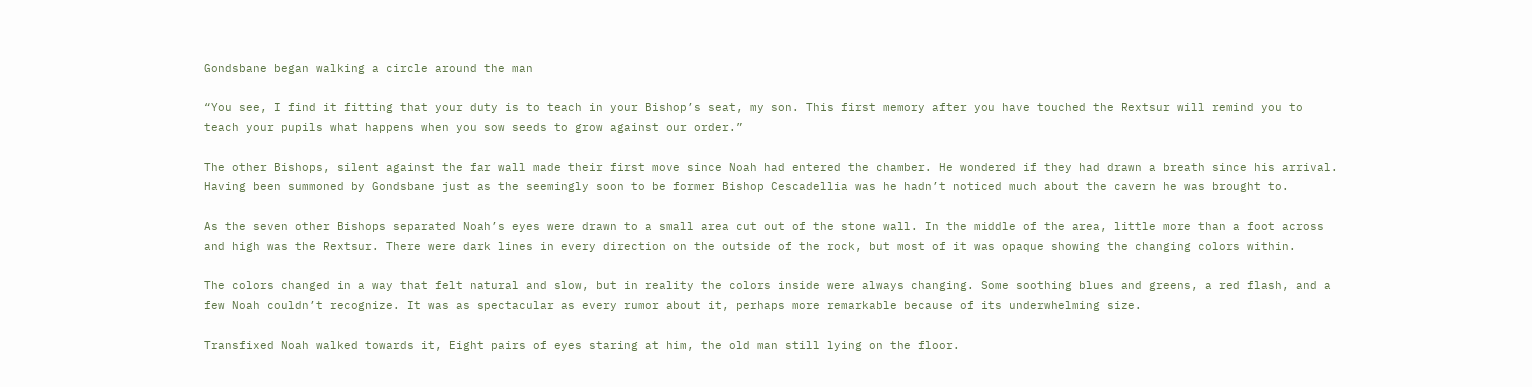Gondsbane began walking a circle around the man

“You see, I find it fitting that your duty is to teach in your Bishop’s seat, my son. This first memory after you have touched the Rextsur will remind you to teach your pupils what happens when you sow seeds to grow against our order.”

The other Bishops, silent against the far wall made their first move since Noah had entered the chamber. He wondered if they had drawn a breath since his arrival. Having been summoned by Gondsbane just as the seemingly soon to be former Bishop Cescadellia was he hadn’t noticed much about the cavern he was brought to.

As the seven other Bishops separated Noah’s eyes were drawn to a small area cut out of the stone wall. In the middle of the area, little more than a foot across and high was the Rextsur. There were dark lines in every direction on the outside of the rock, but most of it was opaque showing the changing colors within.

The colors changed in a way that felt natural and slow, but in reality the colors inside were always changing. Some soothing blues and greens, a red flash, and a few Noah couldn’t recognize. It was as spectacular as every rumor about it, perhaps more remarkable because of its underwhelming size.

Transfixed Noah walked towards it, Eight pairs of eyes staring at him, the old man still lying on the floor.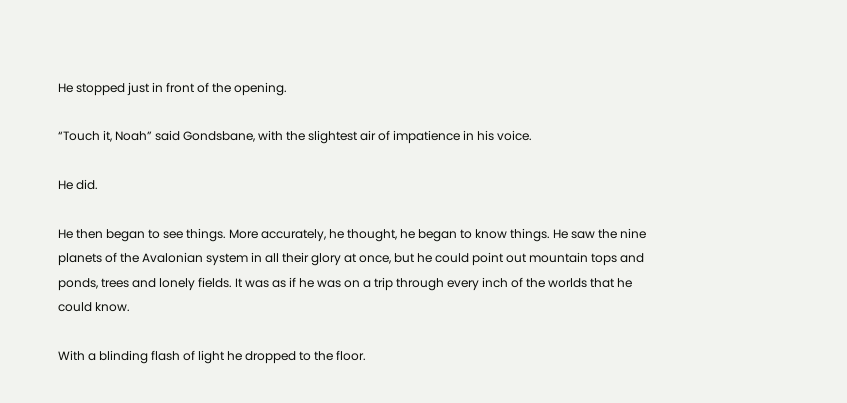He stopped just in front of the opening.

“Touch it, Noah” said Gondsbane, with the slightest air of impatience in his voice.

He did.

He then began to see things. More accurately, he thought, he began to know things. He saw the nine planets of the Avalonian system in all their glory at once, but he could point out mountain tops and ponds, trees and lonely fields. It was as if he was on a trip through every inch of the worlds that he could know.

With a blinding flash of light he dropped to the floor.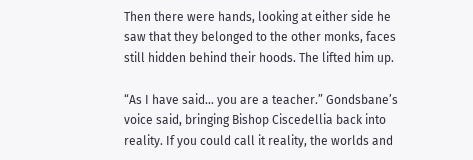Then there were hands, looking at either side he saw that they belonged to the other monks, faces still hidden behind their hoods. The lifted him up.

“As I have said… you are a teacher.” Gondsbane’s voice said, bringing Bishop Ciscedellia back into reality. If you could call it reality, the worlds and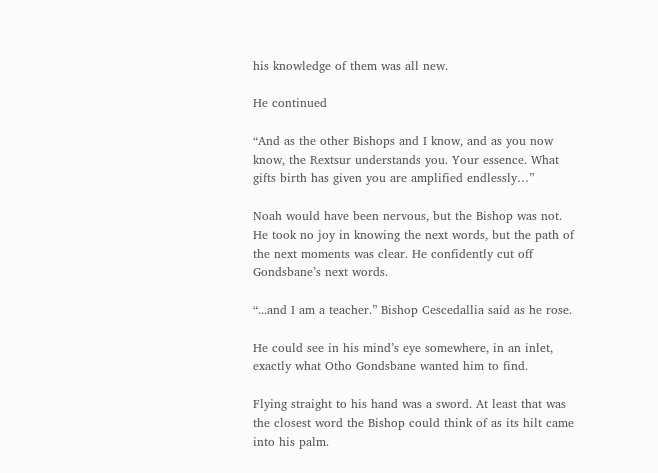his knowledge of them was all new.

He continued

“And as the other Bishops and I know, and as you now know, the Rextsur understands you. Your essence. What gifts birth has given you are amplified endlessly…”

Noah would have been nervous, but the Bishop was not. He took no joy in knowing the next words, but the path of the next moments was clear. He confidently cut off Gondsbane’s next words.

“...and I am a teacher.” Bishop Cescedallia said as he rose.

He could see in his mind’s eye somewhere, in an inlet, exactly what Otho Gondsbane wanted him to find.

Flying straight to his hand was a sword. At least that was the closest word the Bishop could think of as its hilt came into his palm.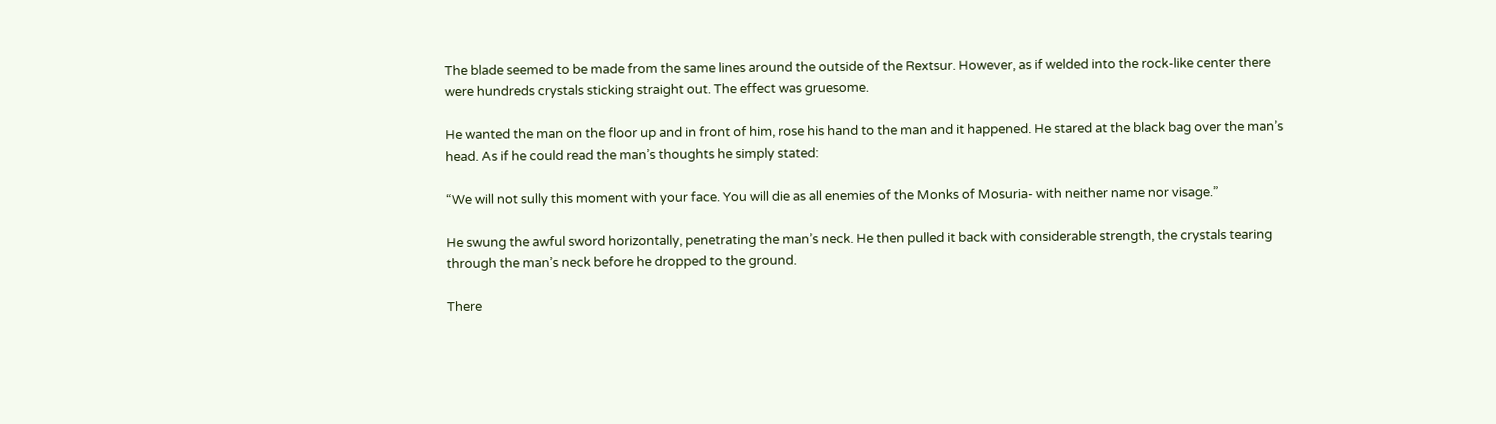The blade seemed to be made from the same lines around the outside of the Rextsur. However, as if welded into the rock-like center there were hundreds crystals sticking straight out. The effect was gruesome.

He wanted the man on the floor up and in front of him, rose his hand to the man and it happened. He stared at the black bag over the man’s head. As if he could read the man’s thoughts he simply stated:

“We will not sully this moment with your face. You will die as all enemies of the Monks of Mosuria- with neither name nor visage.”

He swung the awful sword horizontally, penetrating the man’s neck. He then pulled it back with considerable strength, the crystals tearing through the man’s neck before he dropped to the ground.

There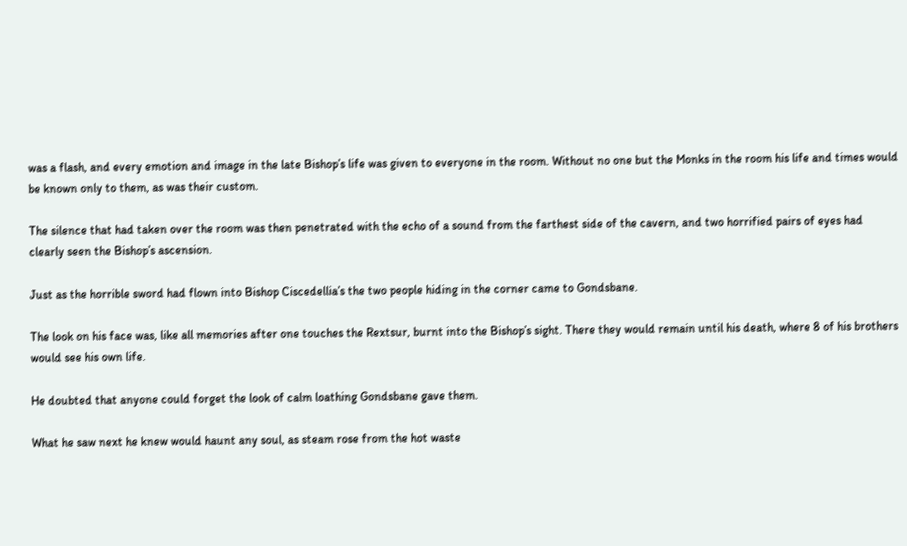was a flash, and every emotion and image in the late Bishop’s life was given to everyone in the room. Without no one but the Monks in the room his life and times would be known only to them, as was their custom.

The silence that had taken over the room was then penetrated with the echo of a sound from the farthest side of the cavern, and two horrified pairs of eyes had clearly seen the Bishop’s ascension.

Just as the horrible sword had flown into Bishop Ciscedellia’s the two people hiding in the corner came to Gondsbane.

The look on his face was, like all memories after one touches the Rextsur, burnt into the Bishop’s sight. There they would remain until his death, where 8 of his brothers would see his own life.

He doubted that anyone could forget the look of calm loathing Gondsbane gave them.

What he saw next he knew would haunt any soul, as steam rose from the hot waste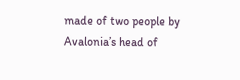made of two people by Avalonia’s head of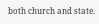both church and state.